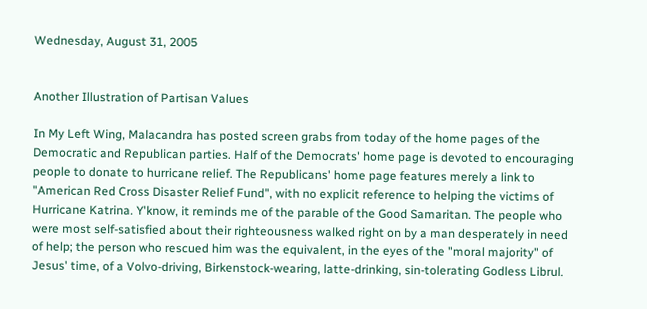Wednesday, August 31, 2005


Another Illustration of Partisan Values

In My Left Wing, Malacandra has posted screen grabs from today of the home pages of the Democratic and Republican parties. Half of the Democrats' home page is devoted to encouraging people to donate to hurricane relief. The Republicans' home page features merely a link to "American Red Cross Disaster Relief Fund", with no explicit reference to helping the victims of Hurricane Katrina. Y'know, it reminds me of the parable of the Good Samaritan. The people who were most self-satisfied about their righteousness walked right on by a man desperately in need of help; the person who rescued him was the equivalent, in the eyes of the "moral majority" of Jesus' time, of a Volvo-driving, Birkenstock-wearing, latte-drinking, sin-tolerating Godless Librul.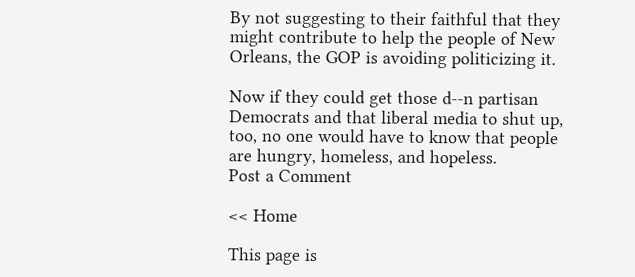By not suggesting to their faithful that they might contribute to help the people of New Orleans, the GOP is avoiding politicizing it.

Now if they could get those d--n partisan Democrats and that liberal media to shut up, too, no one would have to know that people are hungry, homeless, and hopeless.
Post a Comment

<< Home

This page is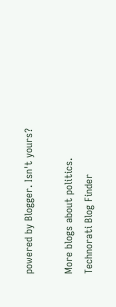powered by Blogger. Isn't yours?

More blogs about politics.
Technorati Blog Finder